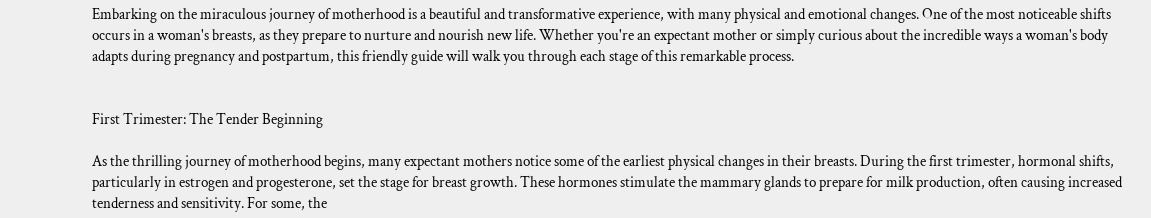Embarking on the miraculous journey of motherhood is a beautiful and transformative experience, with many physical and emotional changes. One of the most noticeable shifts occurs in a woman's breasts, as they prepare to nurture and nourish new life. Whether you're an expectant mother or simply curious about the incredible ways a woman's body adapts during pregnancy and postpartum, this friendly guide will walk you through each stage of this remarkable process.


First Trimester: The Tender Beginning

As the thrilling journey of motherhood begins, many expectant mothers notice some of the earliest physical changes in their breasts. During the first trimester, hormonal shifts, particularly in estrogen and progesterone, set the stage for breast growth. These hormones stimulate the mammary glands to prepare for milk production, often causing increased tenderness and sensitivity. For some, the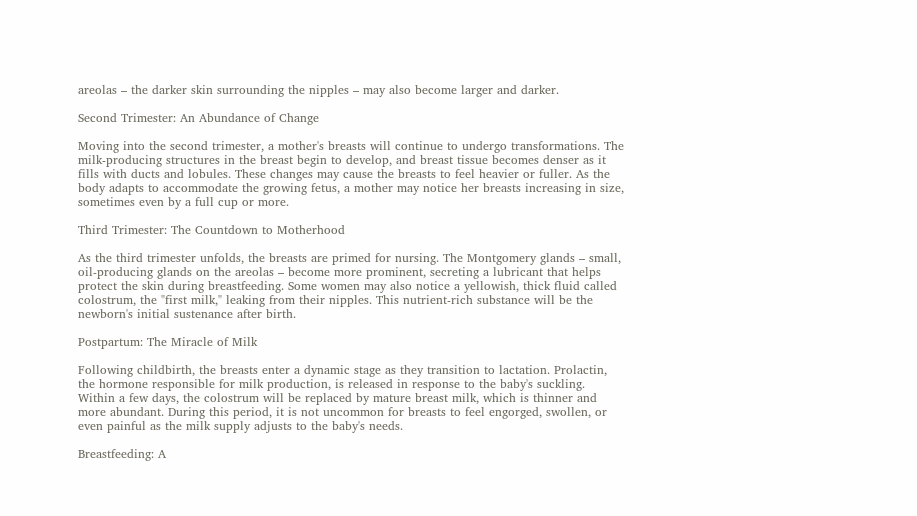areolas – the darker skin surrounding the nipples – may also become larger and darker.

Second Trimester: An Abundance of Change

Moving into the second trimester, a mother's breasts will continue to undergo transformations. The milk-producing structures in the breast begin to develop, and breast tissue becomes denser as it fills with ducts and lobules. These changes may cause the breasts to feel heavier or fuller. As the body adapts to accommodate the growing fetus, a mother may notice her breasts increasing in size, sometimes even by a full cup or more.

Third Trimester: The Countdown to Motherhood

As the third trimester unfolds, the breasts are primed for nursing. The Montgomery glands – small, oil-producing glands on the areolas – become more prominent, secreting a lubricant that helps protect the skin during breastfeeding. Some women may also notice a yellowish, thick fluid called colostrum, the "first milk," leaking from their nipples. This nutrient-rich substance will be the newborn's initial sustenance after birth.

Postpartum: The Miracle of Milk

Following childbirth, the breasts enter a dynamic stage as they transition to lactation. Prolactin, the hormone responsible for milk production, is released in response to the baby's suckling. Within a few days, the colostrum will be replaced by mature breast milk, which is thinner and more abundant. During this period, it is not uncommon for breasts to feel engorged, swollen, or even painful as the milk supply adjusts to the baby's needs.

Breastfeeding: A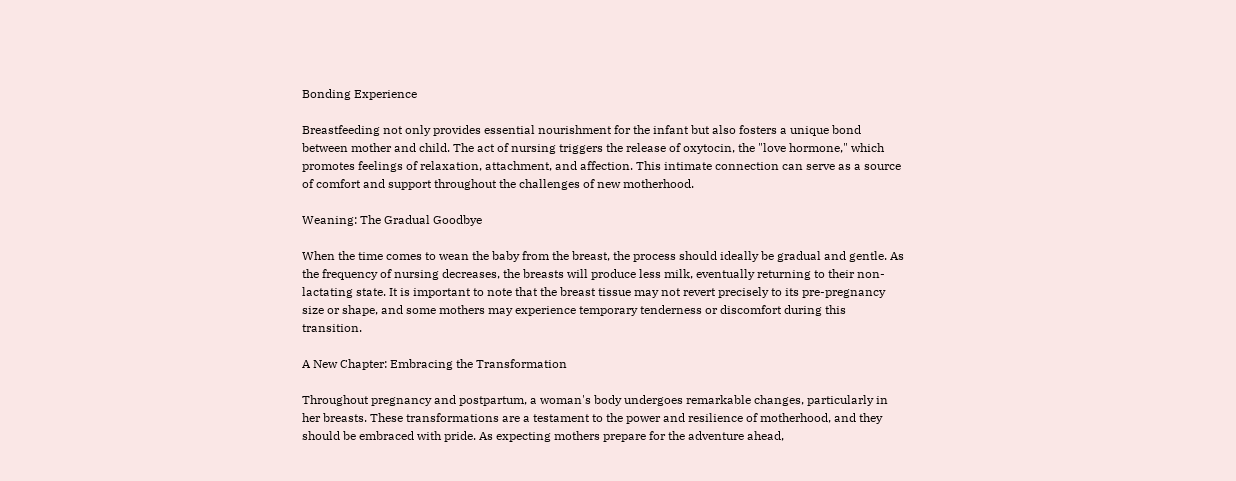Bonding Experience

Breastfeeding not only provides essential nourishment for the infant but also fosters a unique bond between mother and child. The act of nursing triggers the release of oxytocin, the "love hormone," which promotes feelings of relaxation, attachment, and affection. This intimate connection can serve as a source of comfort and support throughout the challenges of new motherhood.

Weaning: The Gradual Goodbye

When the time comes to wean the baby from the breast, the process should ideally be gradual and gentle. As the frequency of nursing decreases, the breasts will produce less milk, eventually returning to their non-lactating state. It is important to note that the breast tissue may not revert precisely to its pre-pregnancy size or shape, and some mothers may experience temporary tenderness or discomfort during this transition.

A New Chapter: Embracing the Transformation

Throughout pregnancy and postpartum, a woman's body undergoes remarkable changes, particularly in her breasts. These transformations are a testament to the power and resilience of motherhood, and they should be embraced with pride. As expecting mothers prepare for the adventure ahead,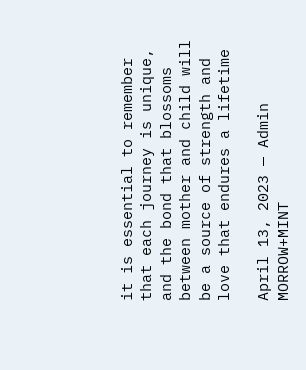it is essential to remember that each journey is unique, and the bond that blossoms between mother and child will be a source of strength and love that endures a lifetime

April 13, 2023 — Admin MORROW+MINT